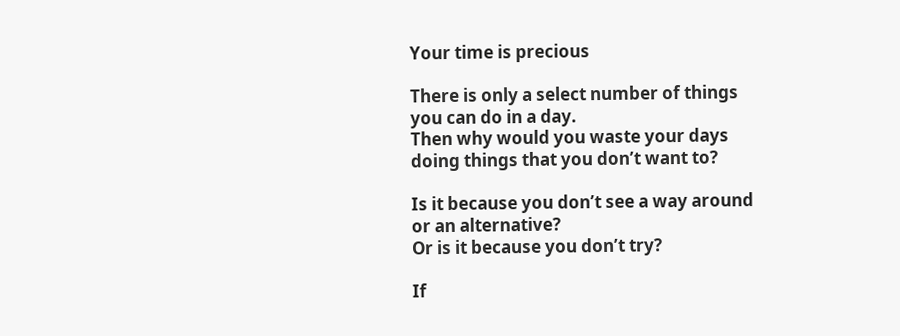Your time is precious

There is only a select number of things you can do in a day.
Then why would you waste your days doing things that you don’t want to?

Is it because you don’t see a way around or an alternative?
Or is it because you don’t try?

If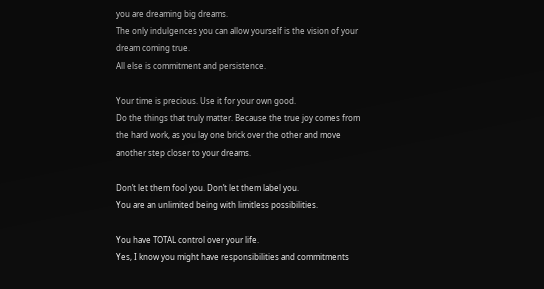you are dreaming big dreams.
The only indulgences you can allow yourself is the vision of your dream coming true.
All else is commitment and persistence.

Your time is precious. Use it for your own good.
Do the things that truly matter. Because the true joy comes from the hard work, as you lay one brick over the other and move another step closer to your dreams.

Don’t let them fool you. Don’t let them label you.
You are an unlimited being with limitless possibilities.

You have TOTAL control over your life.
Yes, I know you might have responsibilities and commitments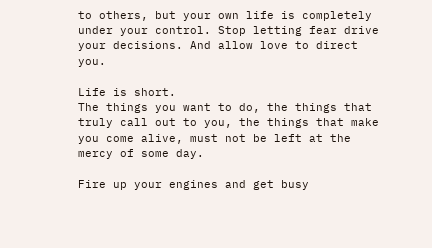to others, but your own life is completely under your control. Stop letting fear drive your decisions. And allow love to direct you.

Life is short.
The things you want to do, the things that truly call out to you, the things that make you come alive, must not be left at the mercy of some day.

Fire up your engines and get busy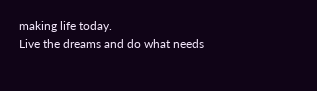making life today.
Live the dreams and do what needs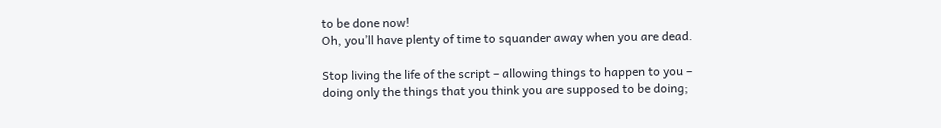to be done now!
Oh, you’ll have plenty of time to squander away when you are dead.

Stop living the life of the script – allowing things to happen to you – doing only the things that you think you are supposed to be doing;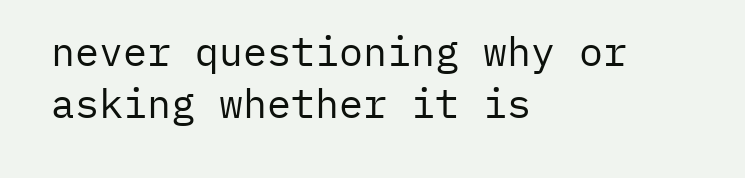never questioning why or asking whether it is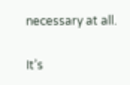necessary at all.

It’s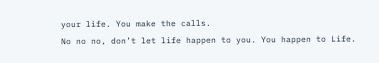your life. You make the calls.
No no no, don’t let life happen to you. You happen to Life.